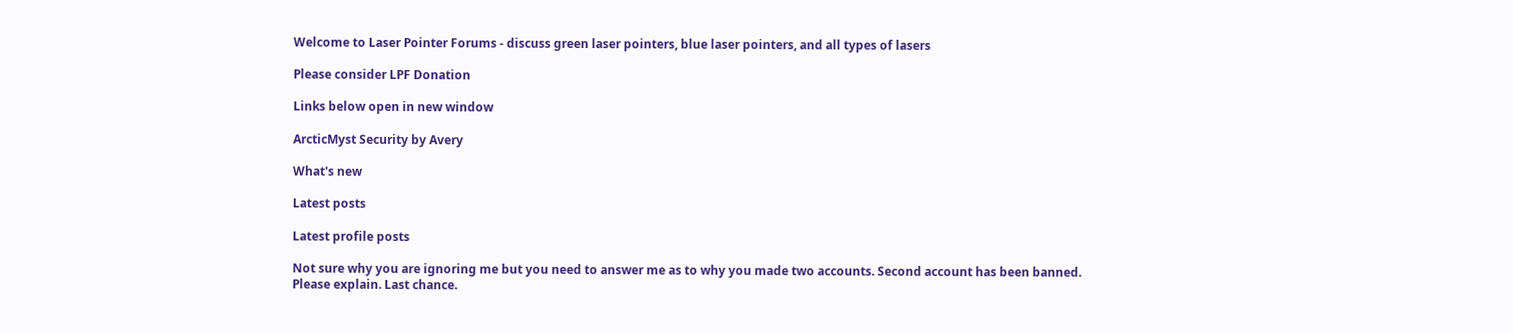Welcome to Laser Pointer Forums - discuss green laser pointers, blue laser pointers, and all types of lasers

Please consider LPF Donation

Links below open in new window

ArcticMyst Security by Avery

What's new

Latest posts

Latest profile posts

Not sure why you are ignoring me but you need to answer me as to why you made two accounts. Second account has been banned. Please explain. Last chance.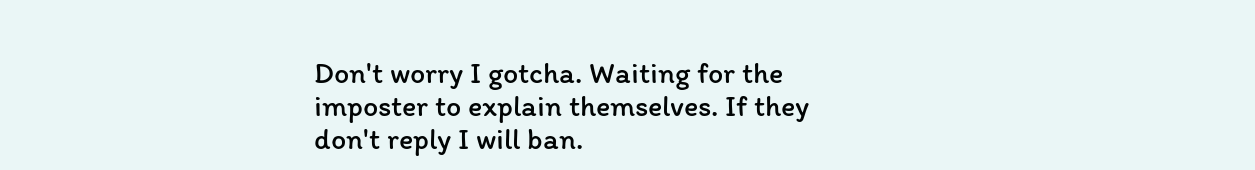Don't worry I gotcha. Waiting for the imposter to explain themselves. If they don't reply I will ban.